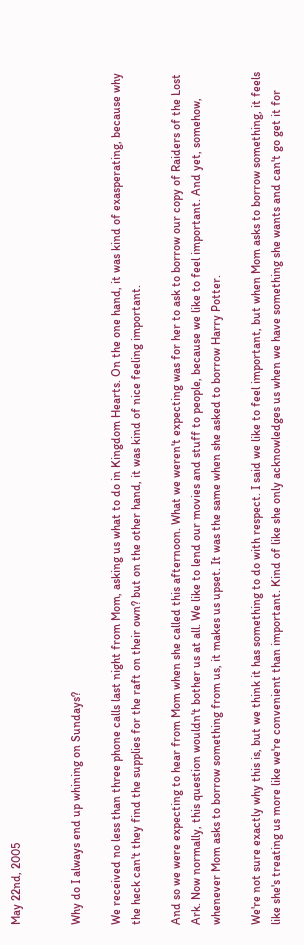May 22nd, 2005


Why do I always end up whining on Sundays?

We received no less than three phone calls last night from Mom, asking us what to do in Kingdom Hearts. On the one hand, it was kind of exasperating, because why the heck can't they find the supplies for the raft on their own? but on the other hand, it was kind of nice feeling important.

And so we were expecting to hear from Mom when she called this afternoon. What we weren't expecting was for her to ask to borrow our copy of Raiders of the Lost Ark. Now normally, this question wouldn't bother us at all. We like to lend our movies and stuff to people, because we like to feel important. And yet, somehow, whenever Mom asks to borrow something from us, it makes us upset. It was the same when she asked to borrow Harry Potter.

We're not sure exactly why this is, but we think it has something to do with respect. I said we like to feel important, but when Mom asks to borrow something, it feels like she's treating us more like we're convenient than important. Kind of like she only acknowledges us when we have something she wants and can't go get it for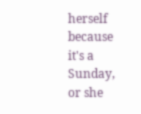herself because it's a Sunday, or she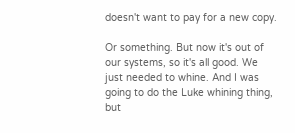doesn't want to pay for a new copy.

Or something. But now it's out of our systems, so it's all good. We just needed to whine. And I was going to do the Luke whining thing, but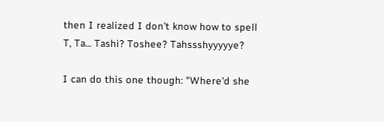then I realized I don't know how to spell T, Ta... Tashi? Toshee? Tahssshyyyyye?

I can do this one though: "Where'd she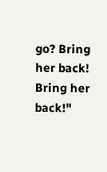go? Bring her back! Bring her back!"